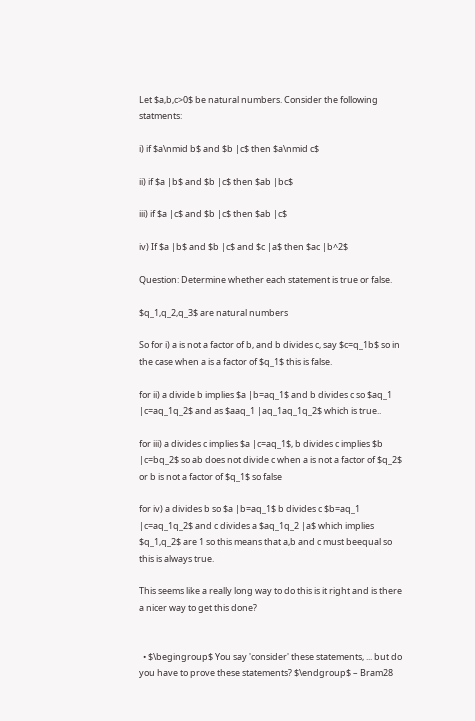Let $a,b,c>0$ be natural numbers. Consider the following statments:

i) if $a\nmid b$ and $b |c$ then $a\nmid c$

ii) if $a |b$ and $b |c$ then $ab |bc$

iii) if $a |c$ and $b |c$ then $ab |c$

iv) If $a |b$ and $b |c$ and $c |a$ then $ac |b^2$

Question: Determine whether each statement is true or false.

$q_1,q_2,q_3$ are natural numbers

So for i) a is not a factor of b, and b divides c, say $c=q_1b$ so in the case when a is a factor of $q_1$ this is false.

for ii) a divide b implies $a |b=aq_1$ and b divides c so $aq_1 |c=aq_1q_2$ and as $aaq_1 |aq_1aq_1q_2$ which is true..

for iii) a divides c implies $a |c=aq_1$, b divides c implies $b |c=bq_2$ so ab does not divide c when a is not a factor of $q_2$ or b is not a factor of $q_1$ so false

for iv) a divides b so $a |b=aq_1$ b divides c $b=aq_1 |c=aq_1q_2$ and c divides a $aq_1q_2 |a$ which implies $q_1,q_2$ are 1 so this means that a,b and c must beequal so this is always true.

This seems like a really long way to do this is it right and is there a nicer way to get this done?


  • $\begingroup$ You say 'consider' these statements, ... but do you have to prove these statements? $\endgroup$ – Bram28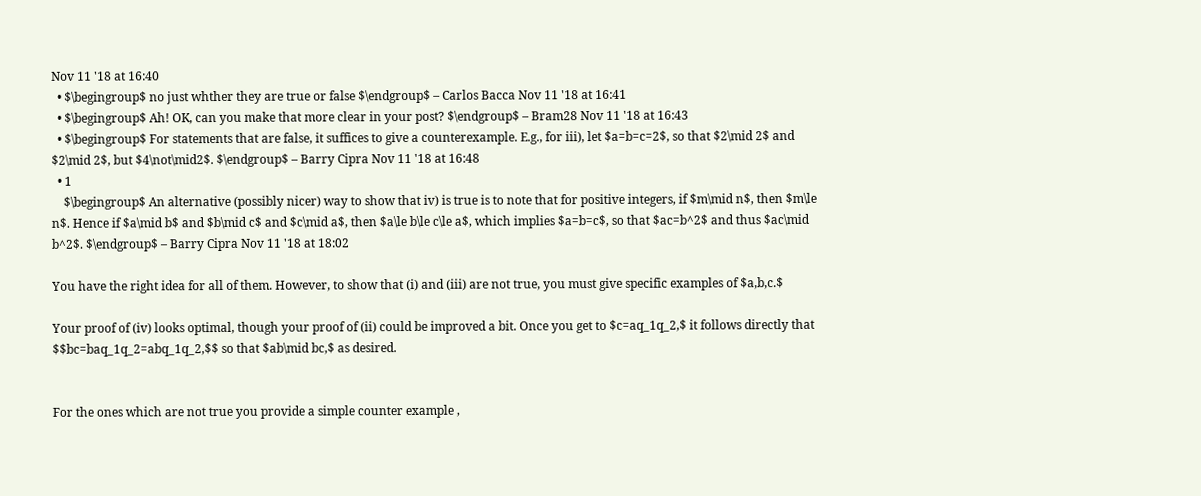Nov 11 '18 at 16:40
  • $\begingroup$ no just whther they are true or false $\endgroup$ – Carlos Bacca Nov 11 '18 at 16:41
  • $\begingroup$ Ah! OK, can you make that more clear in your post? $\endgroup$ – Bram28 Nov 11 '18 at 16:43
  • $\begingroup$ For statements that are false, it suffices to give a counterexample. E.g., for iii), let $a=b=c=2$, so that $2\mid 2$ and $2\mid 2$, but $4\not\mid2$. $\endgroup$ – Barry Cipra Nov 11 '18 at 16:48
  • 1
    $\begingroup$ An alternative (possibly nicer) way to show that iv) is true is to note that for positive integers, if $m\mid n$, then $m\le n$. Hence if $a\mid b$ and $b\mid c$ and $c\mid a$, then $a\le b\le c\le a$, which implies $a=b=c$, so that $ac=b^2$ and thus $ac\mid b^2$. $\endgroup$ – Barry Cipra Nov 11 '18 at 18:02

You have the right idea for all of them. However, to show that (i) and (iii) are not true, you must give specific examples of $a,b,c.$

Your proof of (iv) looks optimal, though your proof of (ii) could be improved a bit. Once you get to $c=aq_1q_2,$ it follows directly that $$bc=baq_1q_2=abq_1q_2,$$ so that $ab\mid bc,$ as desired.


For the ones which are not true you provide a simple counter example ,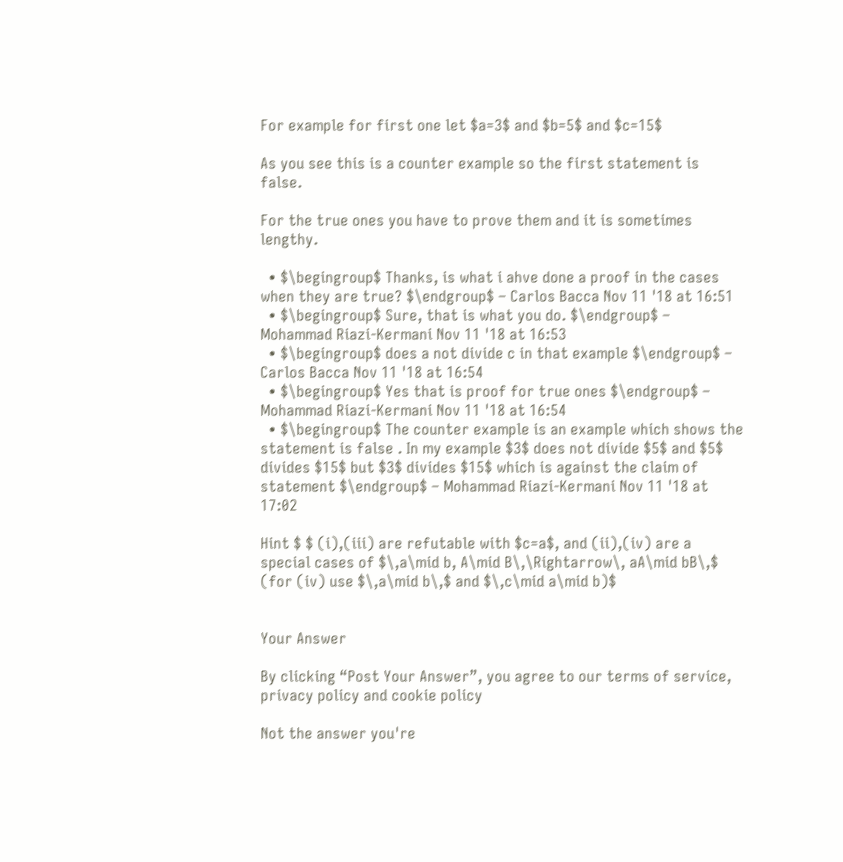For example for first one let $a=3$ and $b=5$ and $c=15$

As you see this is a counter example so the first statement is false.

For the true ones you have to prove them and it is sometimes lengthy.

  • $\begingroup$ Thanks, is what i ahve done a proof in the cases when they are true? $\endgroup$ – Carlos Bacca Nov 11 '18 at 16:51
  • $\begingroup$ Sure, that is what you do. $\endgroup$ – Mohammad Riazi-Kermani Nov 11 '18 at 16:53
  • $\begingroup$ does a not divide c in that example $\endgroup$ – Carlos Bacca Nov 11 '18 at 16:54
  • $\begingroup$ Yes that is proof for true ones $\endgroup$ – Mohammad Riazi-Kermani Nov 11 '18 at 16:54
  • $\begingroup$ The counter example is an example which shows the statement is false . In my example $3$ does not divide $5$ and $5$ divides $15$ but $3$ divides $15$ which is against the claim of statement $\endgroup$ – Mohammad Riazi-Kermani Nov 11 '18 at 17:02

Hint $ $ (i),(iii) are refutable with $c=a$, and (ii),(iv) are a special cases of $\,a\mid b, A\mid B\,\Rightarrow\, aA\mid bB\,$ (for (iv) use $\,a\mid b\,$ and $\,c\mid a\mid b)$


Your Answer

By clicking “Post Your Answer”, you agree to our terms of service, privacy policy and cookie policy

Not the answer you're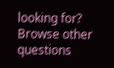looking for? Browse other questions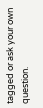tagged or ask your own question.